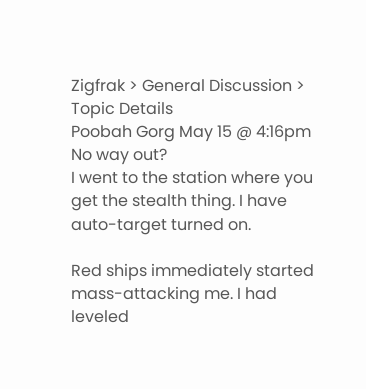Zigfrak > General Discussion > Topic Details
Poobah Gorg May 15 @ 4:16pm
No way out?
I went to the station where you get the stealth thing. I have auto-target turned on.

Red ships immediately started mass-attacking me. I had leveled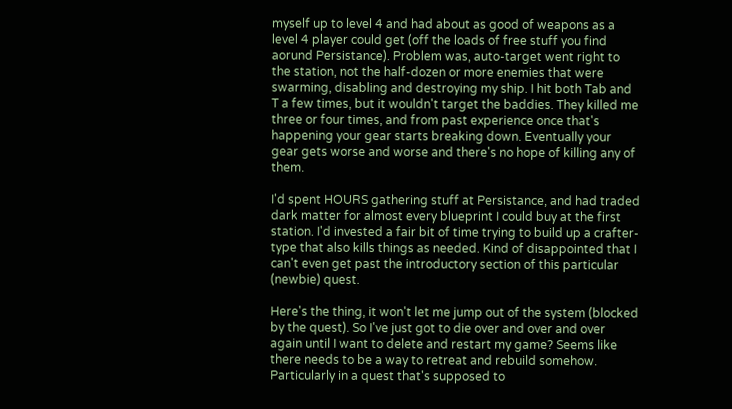myself up to level 4 and had about as good of weapons as a level 4 player could get (off the loads of free stuff you find aorund Persistance). Problem was, auto-target went right to the station, not the half-dozen or more enemies that were swarming, disabling and destroying my ship. I hit both Tab and T a few times, but it wouldn't target the baddies. They killed me three or four times, and from past experience once that's happening your gear starts breaking down. Eventually your gear gets worse and worse and there's no hope of killing any of them.

I'd spent HOURS gathering stuff at Persistance, and had traded dark matter for almost every blueprint I could buy at the first station. I'd invested a fair bit of time trying to build up a crafter-type that also kills things as needed. Kind of disappointed that I can't even get past the introductory section of this particular (newbie) quest.

Here's the thing, it won't let me jump out of the system (blocked by the quest). So I've just got to die over and over and over again until I want to delete and restart my game? Seems like there needs to be a way to retreat and rebuild somehow. Particularly in a quest that's supposed to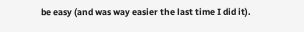be easy (and was way easier the last time I did it).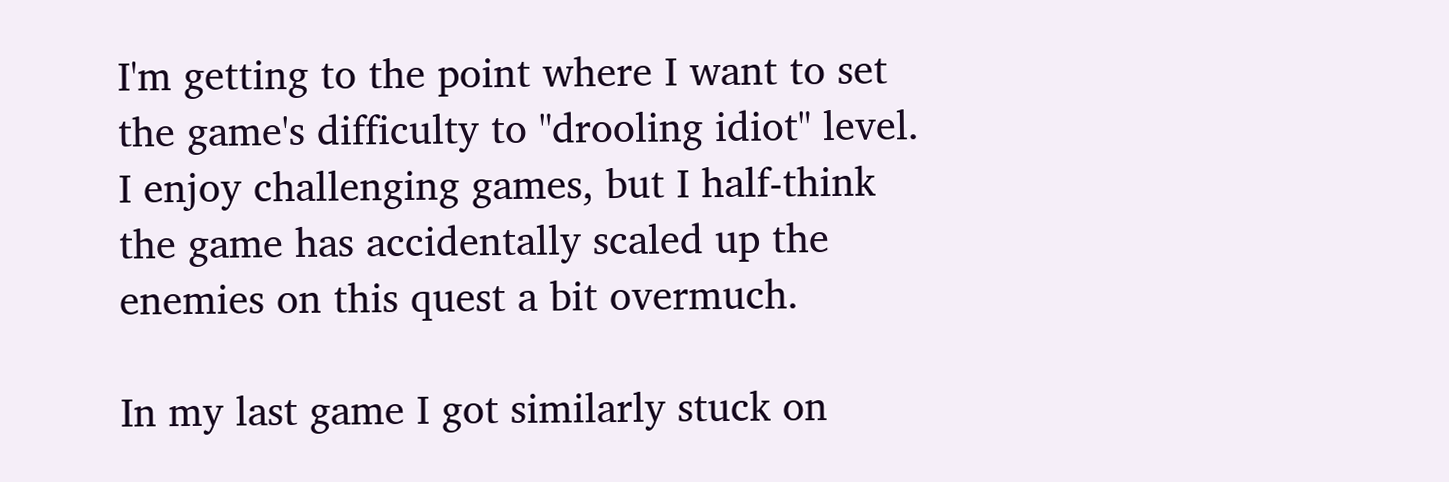I'm getting to the point where I want to set the game's difficulty to "drooling idiot" level. I enjoy challenging games, but I half-think the game has accidentally scaled up the enemies on this quest a bit overmuch.

In my last game I got similarly stuck on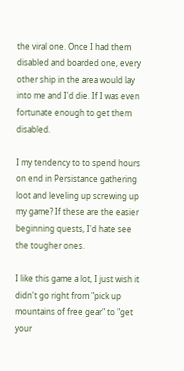the viral one. Once I had them disabled and boarded one, every other ship in the area would lay into me and I'd die. If I was even fortunate enough to get them disabled.

I my tendency to to spend hours on end in Persistance gathering loot and leveling up screwing up my game? If these are the easier beginning quests, I'd hate see the tougher ones.

I like this game a lot, I just wish it didn't go right from "pick up mountains of free gear" to "get your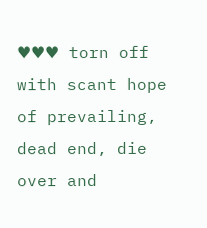♥♥♥ torn off with scant hope of prevailing, dead end, die over and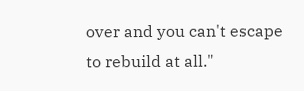over and you can't escape to rebuild at all."